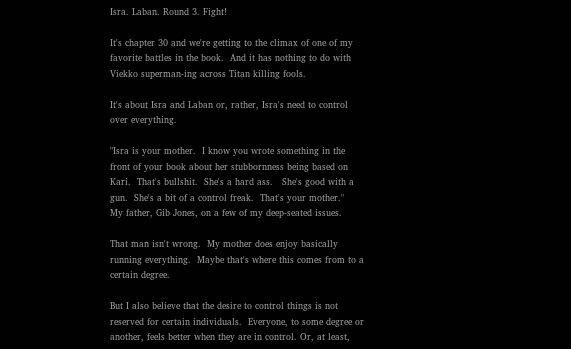Isra. Laban. Round 3. Fight!

It's chapter 30 and we're getting to the climax of one of my favorite battles in the book.  And it has nothing to do with Viekko superman-ing across Titan killing fools.

It's about Isra and Laban or, rather, Isra's need to control over everything.

"Isra is your mother.  I know you wrote something in the front of your book about her stubbornness being based on Kari.  That's bullshit.  She's a hard ass.   She's good with a gun.  She's a bit of a control freak.  That's your mother."
My father, Gib Jones, on a few of my deep-seated issues.

That man isn't wrong.  My mother does enjoy basically running everything.  Maybe that's where this comes from to a certain degree.

But I also believe that the desire to control things is not reserved for certain individuals.  Everyone, to some degree or another, feels better when they are in control. Or, at least,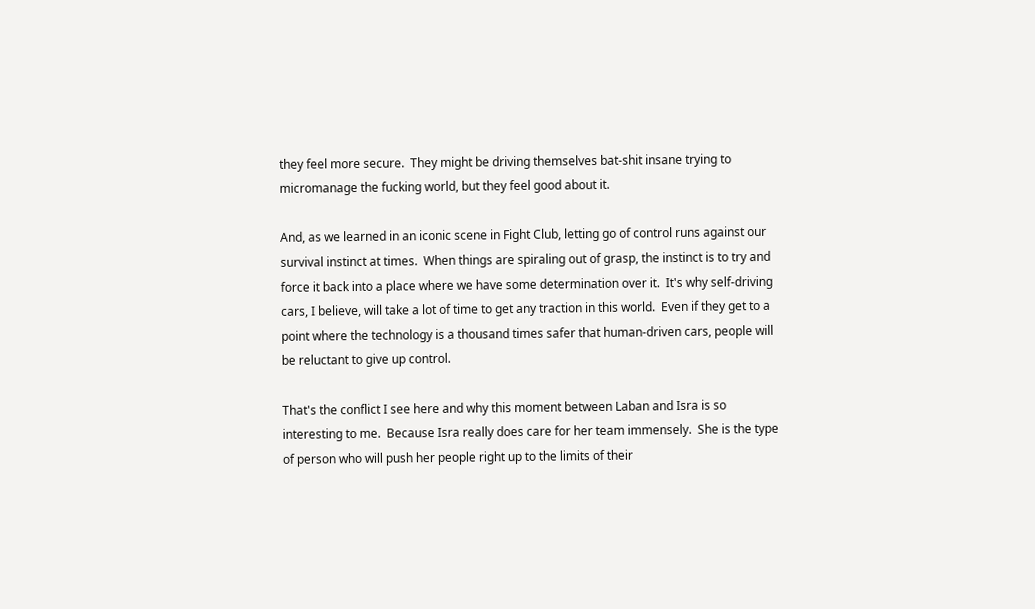they feel more secure.  They might be driving themselves bat-shit insane trying to micromanage the fucking world, but they feel good about it.

And, as we learned in an iconic scene in Fight Club, letting go of control runs against our survival instinct at times.  When things are spiraling out of grasp, the instinct is to try and force it back into a place where we have some determination over it.  It's why self-driving cars, I believe, will take a lot of time to get any traction in this world.  Even if they get to a point where the technology is a thousand times safer that human-driven cars, people will be reluctant to give up control.

That's the conflict I see here and why this moment between Laban and Isra is so interesting to me.  Because Isra really does care for her team immensely.  She is the type of person who will push her people right up to the limits of their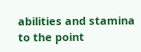abilities and stamina to the point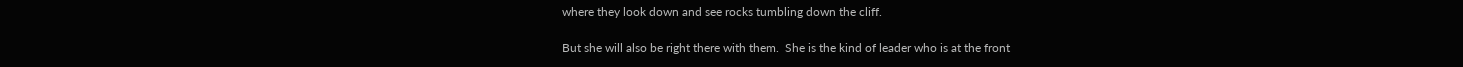where they look down and see rocks tumbling down the cliff.

But she will also be right there with them.  She is the kind of leader who is at the front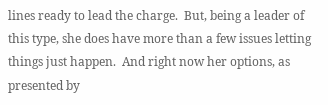lines ready to lead the charge.  But, being a leader of this type, she does have more than a few issues letting things just happen.  And right now her options, as presented by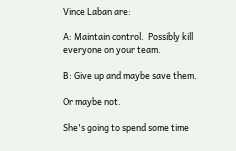Vince Laban are:

A: Maintain control.  Possibly kill everyone on your team.

B: Give up and maybe save them.

Or maybe not.

She's going to spend some time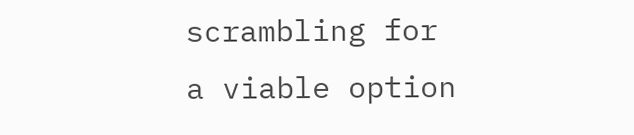scrambling for a viable option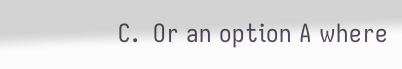C.  Or an option A where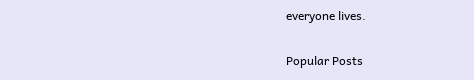everyone lives.


Popular Posts